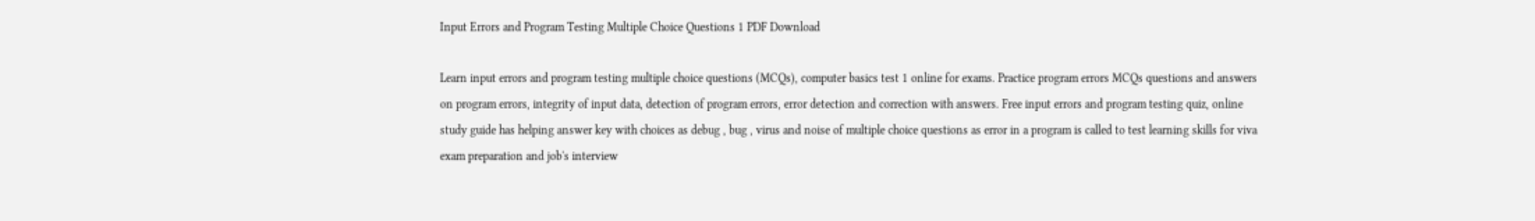Input Errors and Program Testing Multiple Choice Questions 1 PDF Download

Learn input errors and program testing multiple choice questions (MCQs), computer basics test 1 online for exams. Practice program errors MCQs questions and answers on program errors, integrity of input data, detection of program errors, error detection and correction with answers. Free input errors and program testing quiz, online study guide has helping answer key with choices as debug , bug , virus and noise of multiple choice questions as error in a program is called to test learning skills for viva exam preparation and job's interview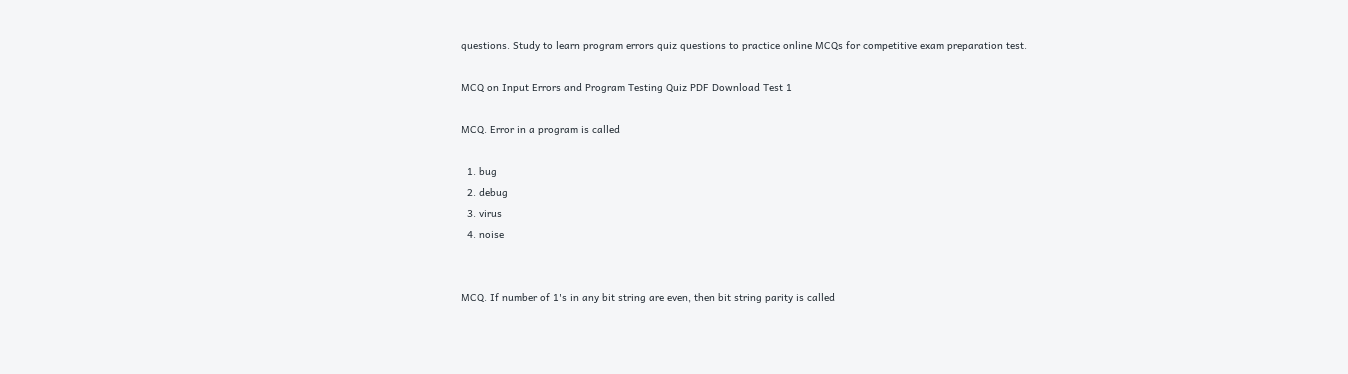questions. Study to learn program errors quiz questions to practice online MCQs for competitive exam preparation test.

MCQ on Input Errors and Program Testing Quiz PDF Download Test 1

MCQ. Error in a program is called

  1. bug
  2. debug
  3. virus
  4. noise


MCQ. If number of 1's in any bit string are even, then bit string parity is called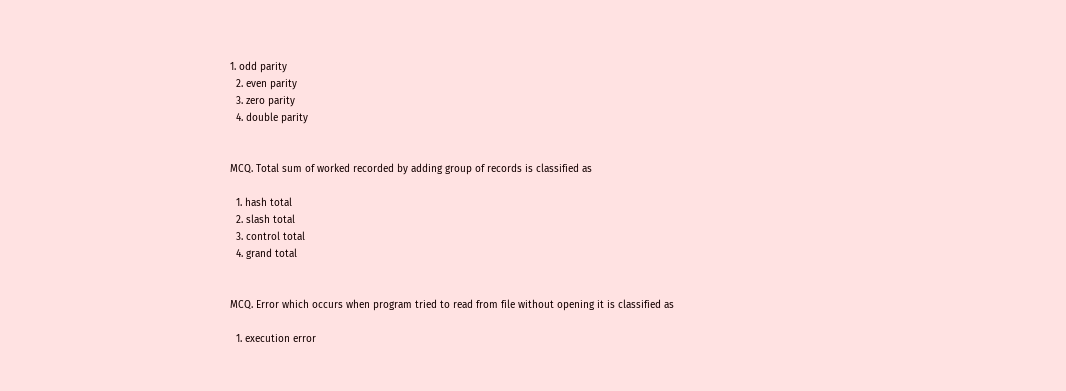1. odd parity
  2. even parity
  3. zero parity
  4. double parity


MCQ. Total sum of worked recorded by adding group of records is classified as

  1. hash total
  2. slash total
  3. control total
  4. grand total


MCQ. Error which occurs when program tried to read from file without opening it is classified as

  1. execution error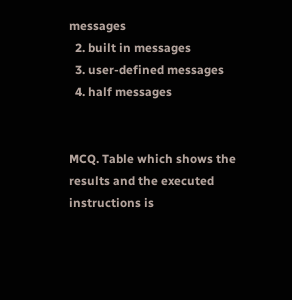messages
  2. built in messages
  3. user-defined messages
  4. half messages


MCQ. Table which shows the results and the executed instructions is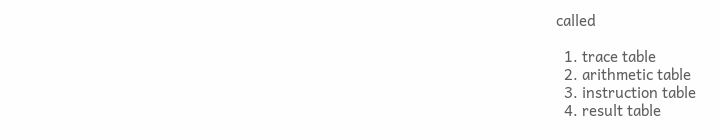called

  1. trace table
  2. arithmetic table
  3. instruction table
  4. result table